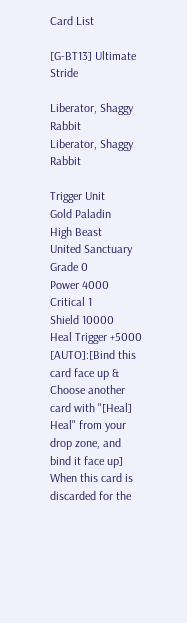Card List

[G-BT13] Ultimate Stride

Liberator, Shaggy Rabbit
Liberator, Shaggy Rabbit

Trigger Unit
Gold Paladin
High Beast
United Sanctuary
Grade 0
Power 4000
Critical 1
Shield 10000
Heal Trigger +5000
[AUTO]:[Bind this card face up & Choose another card with "[Heal] Heal" from your drop zone, and bind it face up] When this card is discarded for the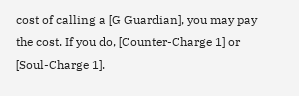cost of calling a [G Guardian], you may pay the cost. If you do, [Counter-Charge 1] or [Soul-Charge 1].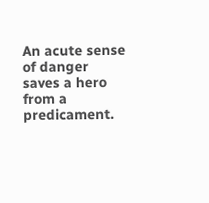An acute sense of danger saves a hero from a predicament.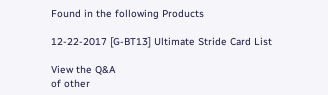Found in the following Products

12-22-2017 [G-BT13] Ultimate Stride Card List

View the Q&A
of other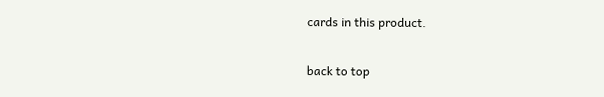cards in this product.

back to top